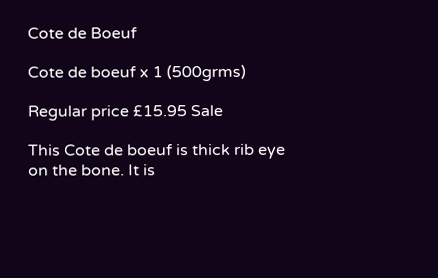Cote de Boeuf

Cote de boeuf x 1 (500grms)

Regular price £15.95 Sale

This Cote de boeuf is thick rib eye on the bone. It is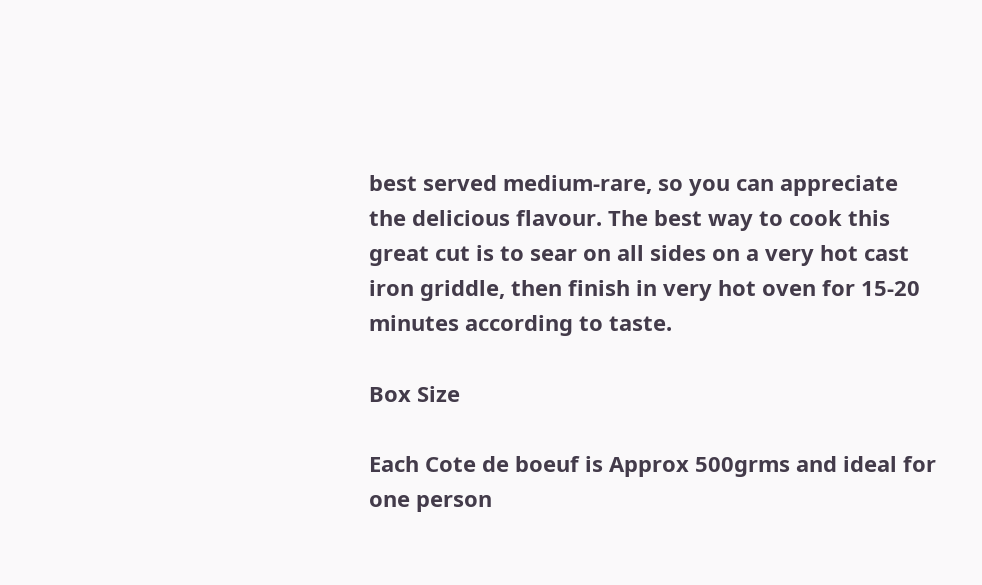best served medium-rare, so you can appreciate the delicious flavour. The best way to cook this great cut is to sear on all sides on a very hot cast iron griddle, then finish in very hot oven for 15-20 minutes according to taste.

Box Size

Each Cote de boeuf is Approx 500grms and ideal for one person